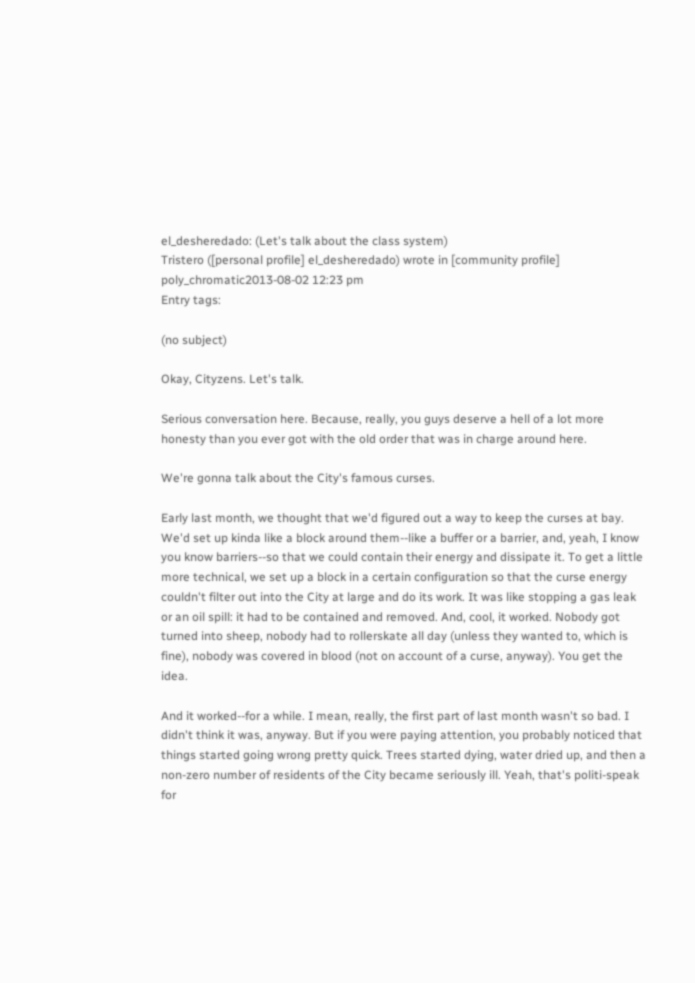el_desheredado: (Let's talk about the class system)
Tristero ([personal profile] el_desheredado) wrote in [community profile] poly_chromatic2013-08-02 12:23 pm
Entry tags:

(no subject)

Okay, Cityzens. Let's talk.

Serious conversation here. Because, really, you guys deserve a hell of a lot more honesty than you ever got with the old order that was in charge around here.

We're gonna talk about the City's famous curses.

Early last month, we thought that we'd figured out a way to keep the curses at bay. We'd set up kinda like a block around them--like a buffer or a barrier, and, yeah, I know you know barriers--so that we could contain their energy and dissipate it. To get a little more technical, we set up a block in a certain configuration so that the curse energy couldn't filter out into the City at large and do its work. It was like stopping a gas leak or an oil spill: it had to be contained and removed. And, cool, it worked. Nobody got turned into sheep, nobody had to rollerskate all day (unless they wanted to, which is fine), nobody was covered in blood (not on account of a curse, anyway). You get the idea.

And it worked--for a while. I mean, really, the first part of last month wasn't so bad. I didn't think it was, anyway. But if you were paying attention, you probably noticed that things started going wrong pretty quick. Trees started dying, water dried up, and then a non-zero number of residents of the City became seriously ill. Yeah, that's politi-speak for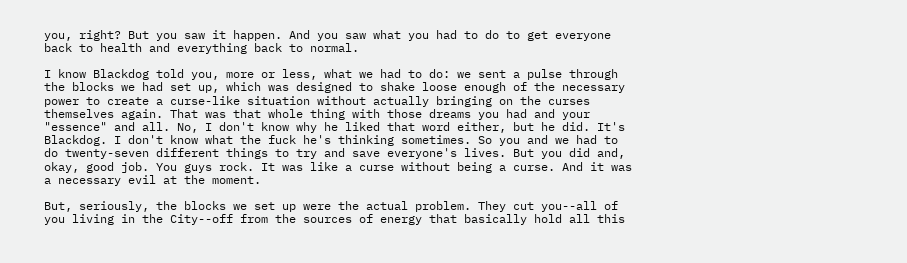you, right? But you saw it happen. And you saw what you had to do to get everyone back to health and everything back to normal.

I know Blackdog told you, more or less, what we had to do: we sent a pulse through the blocks we had set up, which was designed to shake loose enough of the necessary power to create a curse-like situation without actually bringing on the curses themselves again. That was that whole thing with those dreams you had and your "essence" and all. No, I don't know why he liked that word either, but he did. It's Blackdog. I don't know what the fuck he's thinking sometimes. So you and we had to do twenty-seven different things to try and save everyone's lives. But you did and, okay, good job. You guys rock. It was like a curse without being a curse. And it was a necessary evil at the moment.

But, seriously, the blocks we set up were the actual problem. They cut you--all of you living in the City--off from the sources of energy that basically hold all this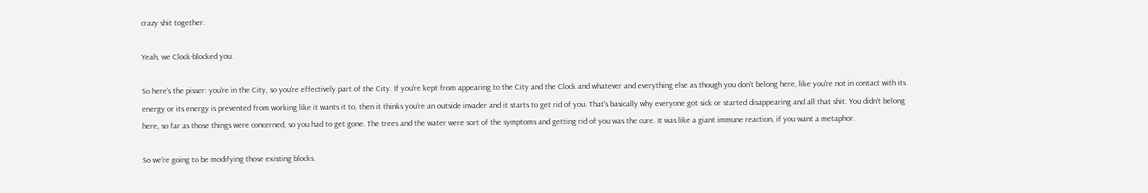crazy shit together.

Yeah, we Clock-blocked you.

So here's the pisser: you're in the City, so you're effectively part of the City. If you're kept from appearing to the City and the Clock and whatever and everything else as though you don't belong here, like you're not in contact with its energy or its energy is prevented from working like it wants it to, then it thinks you're an outside invader and it starts to get rid of you. That's basically why everyone got sick or started disappearing and all that shit. You didn't belong here, so far as those things were concerned, so you had to get gone. The trees and the water were sort of the symptoms and getting rid of you was the cure. It was like a giant immune reaction, if you want a metaphor.

So we're going to be modifying those existing blocks.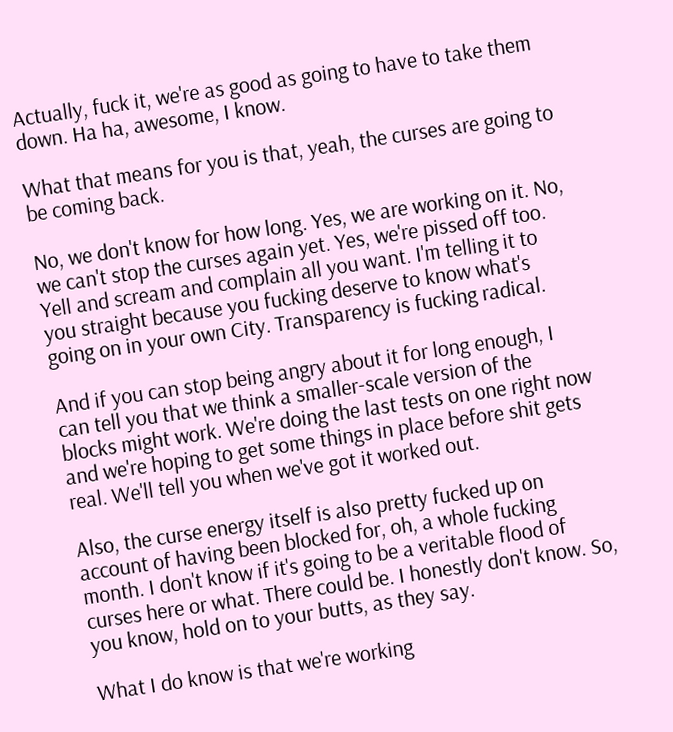Actually, fuck it, we're as good as going to have to take them down. Ha ha, awesome, I know.

What that means for you is that, yeah, the curses are going to be coming back.

No, we don't know for how long. Yes, we are working on it. No, we can't stop the curses again yet. Yes, we're pissed off too. Yell and scream and complain all you want. I'm telling it to you straight because you fucking deserve to know what's going on in your own City. Transparency is fucking radical.

And if you can stop being angry about it for long enough, I can tell you that we think a smaller-scale version of the blocks might work. We're doing the last tests on one right now and we're hoping to get some things in place before shit gets real. We'll tell you when we've got it worked out.

Also, the curse energy itself is also pretty fucked up on account of having been blocked for, oh, a whole fucking month. I don't know if it's going to be a veritable flood of curses here or what. There could be. I honestly don't know. So, you know, hold on to your butts, as they say.

What I do know is that we're working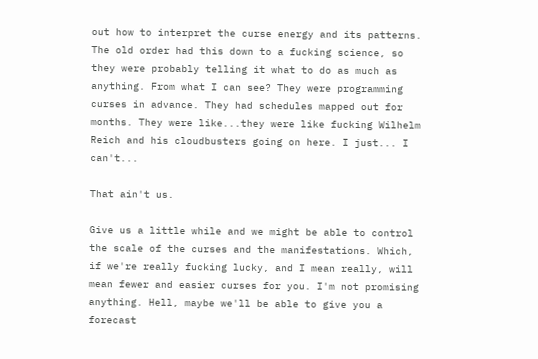out how to interpret the curse energy and its patterns. The old order had this down to a fucking science, so they were probably telling it what to do as much as anything. From what I can see? They were programming curses in advance. They had schedules mapped out for months. They were like...they were like fucking Wilhelm Reich and his cloudbusters going on here. I just... I can't...

That ain't us.

Give us a little while and we might be able to control the scale of the curses and the manifestations. Which, if we're really fucking lucky, and I mean really, will mean fewer and easier curses for you. I'm not promising anything. Hell, maybe we'll be able to give you a forecast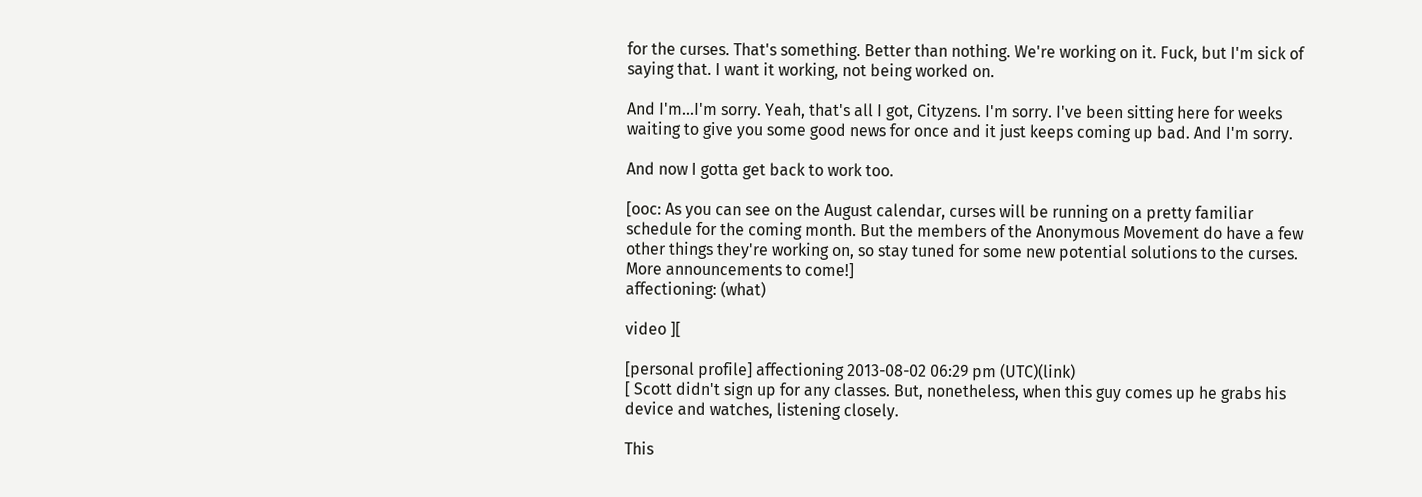for the curses. That's something. Better than nothing. We're working on it. Fuck, but I'm sick of saying that. I want it working, not being worked on.

And I'm...I'm sorry. Yeah, that's all I got, Cityzens. I'm sorry. I've been sitting here for weeks waiting to give you some good news for once and it just keeps coming up bad. And I'm sorry.

And now I gotta get back to work too.

[ooc: As you can see on the August calendar, curses will be running on a pretty familiar schedule for the coming month. But the members of the Anonymous Movement do have a few other things they're working on, so stay tuned for some new potential solutions to the curses. More announcements to come!]
affectioning: (what)

video ][

[personal profile] affectioning 2013-08-02 06:29 pm (UTC)(link)
[ Scott didn't sign up for any classes. But, nonetheless, when this guy comes up he grabs his device and watches, listening closely.

This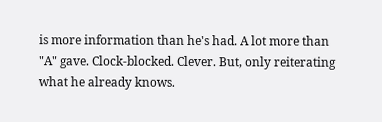is more information than he's had. A lot more than "A" gave. Clock-blocked. Clever. But, only reiterating what he already knows.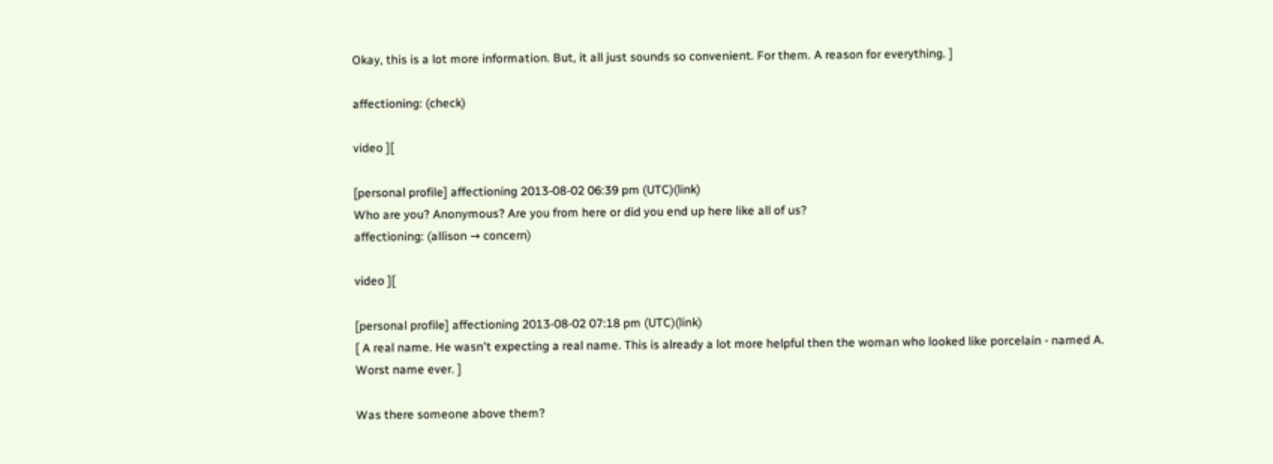Okay, this is a lot more information. But, it all just sounds so convenient. For them. A reason for everything. ]

affectioning: (check)

video ][

[personal profile] affectioning 2013-08-02 06:39 pm (UTC)(link)
Who are you? Anonymous? Are you from here or did you end up here like all of us?
affectioning: (allison → concern)

video ][

[personal profile] affectioning 2013-08-02 07:18 pm (UTC)(link)
[ A real name. He wasn't expecting a real name. This is already a lot more helpful then the woman who looked like porcelain - named A. Worst name ever. ]

Was there someone above them?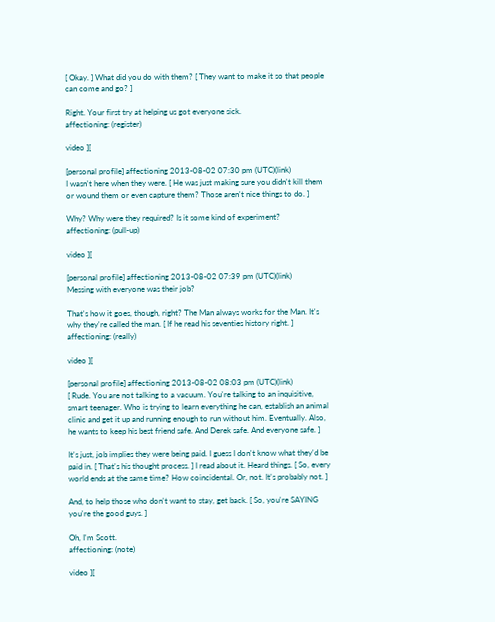[ Okay. ] What did you do with them? [ They want to make it so that people can come and go? ]

Right. Your first try at helping us got everyone sick.
affectioning: (register)

video ][

[personal profile] affectioning 2013-08-02 07:30 pm (UTC)(link)
I wasn't here when they were. [ He was just making sure you didn't kill them or wound them or even capture them? Those aren't nice things to do. ]

Why? Why were they required? Is it some kind of experiment?
affectioning: (pull-up)

video ][

[personal profile] affectioning 2013-08-02 07:39 pm (UTC)(link)
Messing with everyone was their job?

That's how it goes, though, right? The Man always works for the Man. It's why they're called the man. [ If he read his seventies history right. ]
affectioning: (really)

video ][

[personal profile] affectioning 2013-08-02 08:03 pm (UTC)(link)
[ Rude. You are not talking to a vacuum. You're talking to an inquisitive, smart teenager. Who is trying to learn everything he can, establish an animal clinic and get it up and running enough to run without him. Eventually. Also, he wants to keep his best friend safe. And Derek safe. And everyone safe. ]

It's just, job implies they were being paid. I guess I don't know what they'd be paid in. [ That's his thought process. ] I read about it. Heard things. [ So, every world ends at the same time? How coincidental. Or, not. It's probably not. ]

And, to help those who don't want to stay, get back. [ So, you're SAYING you're the good guys. ]

Oh, I'm Scott.
affectioning: (note)

video ][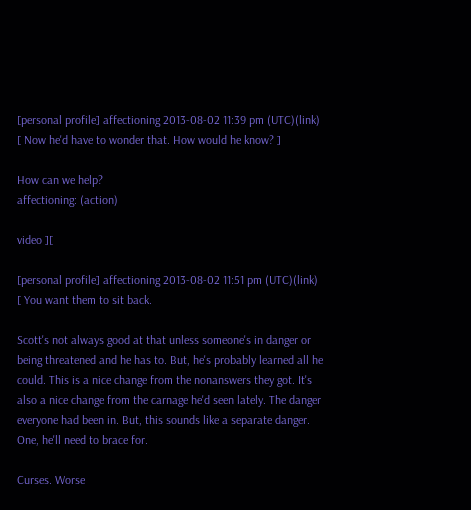[personal profile] affectioning 2013-08-02 11:39 pm (UTC)(link)
[ Now he'd have to wonder that. How would he know? ]

How can we help?
affectioning: (action)

video ][

[personal profile] affectioning 2013-08-02 11:51 pm (UTC)(link)
[ You want them to sit back.

Scott's not always good at that unless someone's in danger or being threatened and he has to. But, he's probably learned all he could. This is a nice change from the nonanswers they got. It's also a nice change from the carnage he'd seen lately. The danger everyone had been in. But, this sounds like a separate danger. One, he'll need to brace for.

Curses. Worse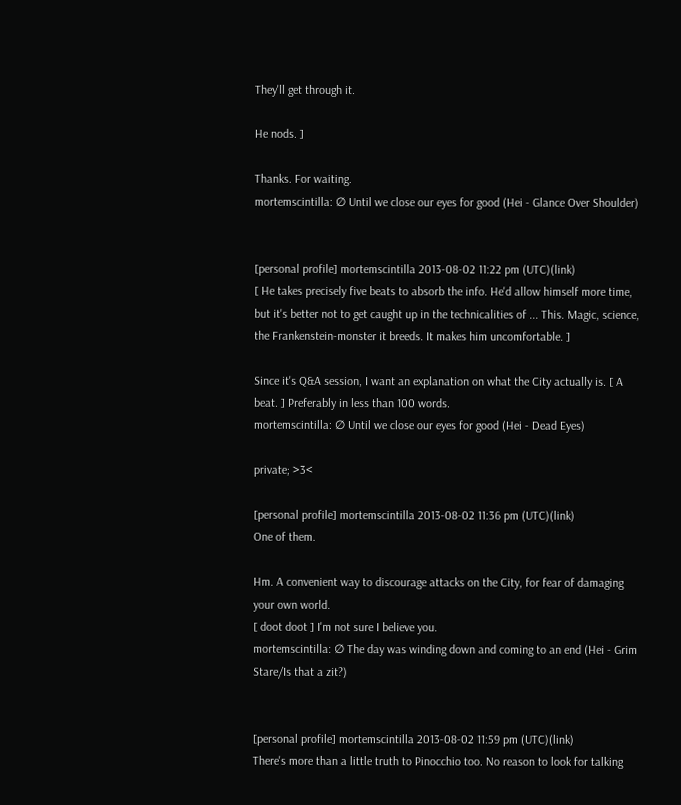They'll get through it.

He nods. ]

Thanks. For waiting.
mortemscintilla: ∅ Until we close our eyes for good (Hei - Glance Over Shoulder)


[personal profile] mortemscintilla 2013-08-02 11:22 pm (UTC)(link)
[ He takes precisely five beats to absorb the info. He'd allow himself more time, but it's better not to get caught up in the technicalities of ... This. Magic, science, the Frankenstein-monster it breeds. It makes him uncomfortable. ]

Since it's Q&A session, I want an explanation on what the City actually is. [ A beat. ] Preferably in less than 100 words.
mortemscintilla: ∅ Until we close our eyes for good (Hei - Dead Eyes)

private; >3<

[personal profile] mortemscintilla 2013-08-02 11:36 pm (UTC)(link)
One of them.

Hm. A convenient way to discourage attacks on the City, for fear of damaging your own world.
[ doot doot ] I'm not sure I believe you.
mortemscintilla: ∅ The day was winding down and coming to an end (Hei - Grim Stare/Is that a zit?)


[personal profile] mortemscintilla 2013-08-02 11:59 pm (UTC)(link)
There's more than a little truth to Pinocchio too. No reason to look for talking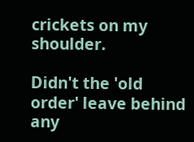crickets on my shoulder.

Didn't the 'old order' leave behind any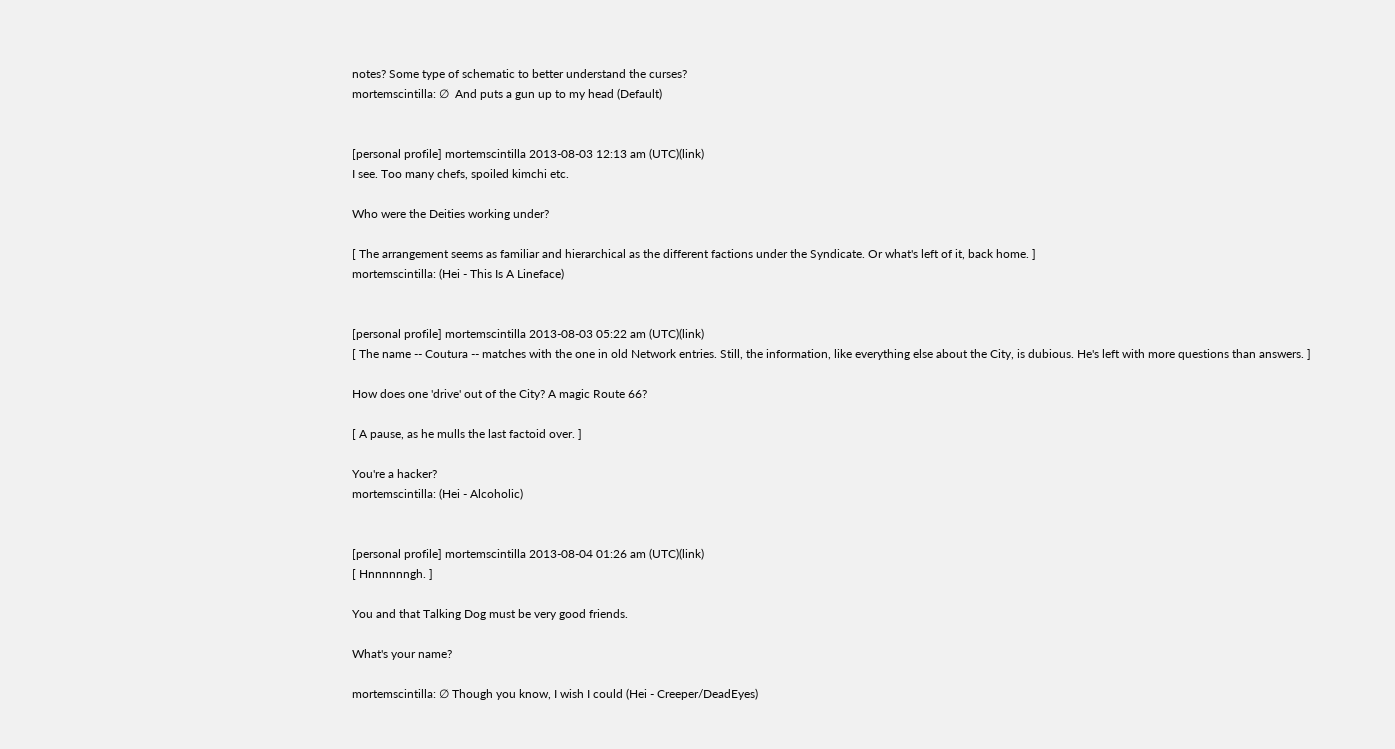notes? Some type of schematic to better understand the curses?
mortemscintilla: ∅  And puts a gun up to my head (Default)


[personal profile] mortemscintilla 2013-08-03 12:13 am (UTC)(link)
I see. Too many chefs, spoiled kimchi etc.

Who were the Deities working under?

[ The arrangement seems as familiar and hierarchical as the different factions under the Syndicate. Or what's left of it, back home. ]
mortemscintilla: (Hei - This Is A Lineface)


[personal profile] mortemscintilla 2013-08-03 05:22 am (UTC)(link)
[ The name -- Coutura -- matches with the one in old Network entries. Still, the information, like everything else about the City, is dubious. He's left with more questions than answers. ]

How does one 'drive' out of the City? A magic Route 66?

[ A pause, as he mulls the last factoid over. ]

You're a hacker?
mortemscintilla: (Hei - Alcoholic)


[personal profile] mortemscintilla 2013-08-04 01:26 am (UTC)(link)
[ Hnnnnnngh. ]

You and that Talking Dog must be very good friends.

What's your name?

mortemscintilla: ∅ Though you know, I wish I could (Hei - Creeper/DeadEyes)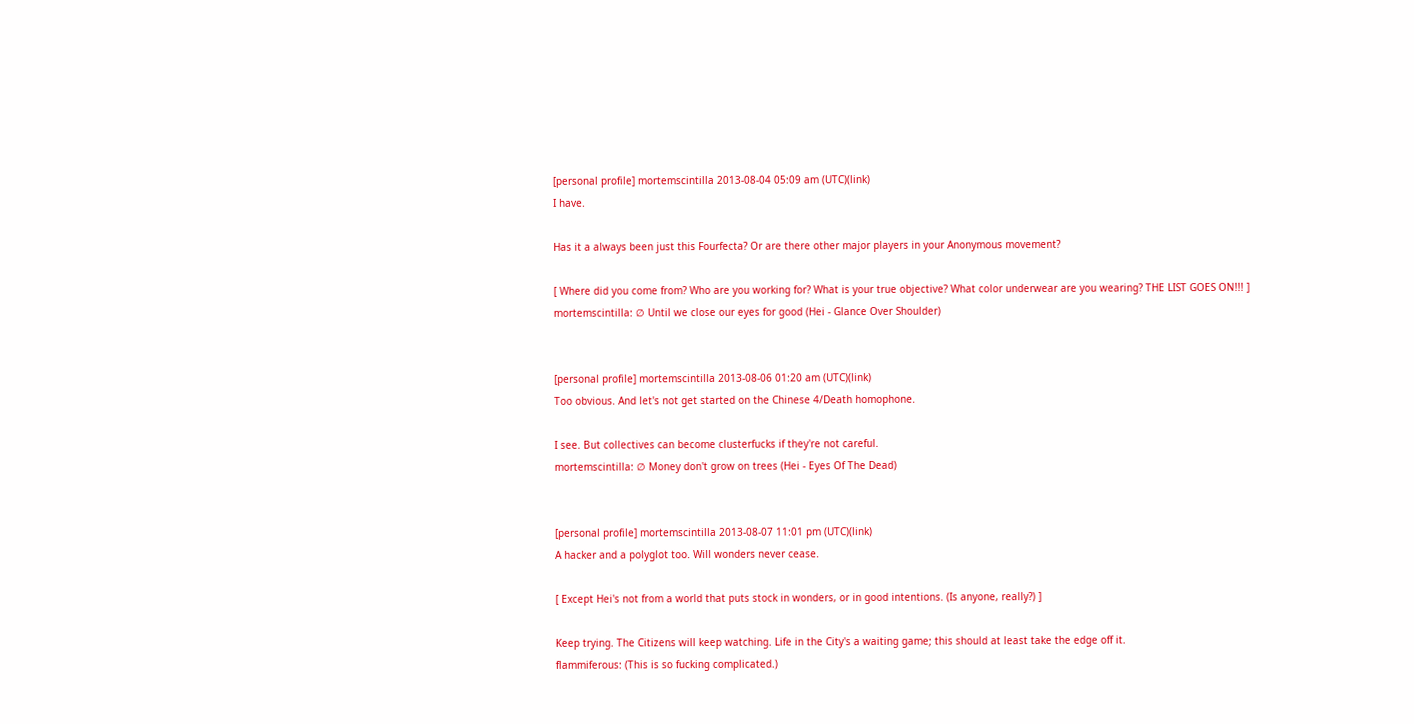[personal profile] mortemscintilla 2013-08-04 05:09 am (UTC)(link)
I have.

Has it a always been just this Fourfecta? Or are there other major players in your Anonymous movement?

[ Where did you come from? Who are you working for? What is your true objective? What color underwear are you wearing? THE LIST GOES ON!!! ]
mortemscintilla: ∅ Until we close our eyes for good (Hei - Glance Over Shoulder)


[personal profile] mortemscintilla 2013-08-06 01:20 am (UTC)(link)
Too obvious. And let's not get started on the Chinese 4/Death homophone.

I see. But collectives can become clusterfucks if they're not careful.
mortemscintilla: ∅ Money don't grow on trees (Hei - Eyes Of The Dead)


[personal profile] mortemscintilla 2013-08-07 11:01 pm (UTC)(link)
A hacker and a polyglot too. Will wonders never cease.

[ Except Hei's not from a world that puts stock in wonders, or in good intentions. (Is anyone, really?) ]

Keep trying. The Citizens will keep watching. Life in the City's a waiting game; this should at least take the edge off it.
flammiferous: (This is so fucking complicated.)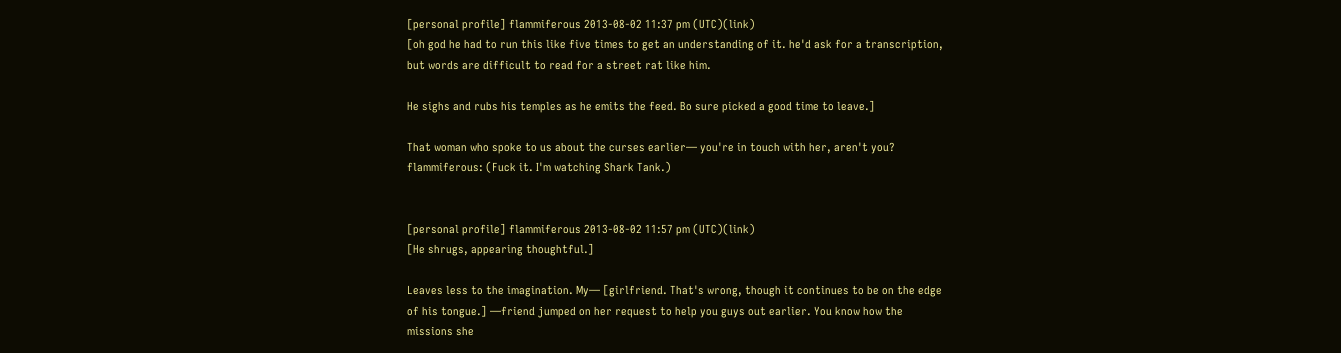[personal profile] flammiferous 2013-08-02 11:37 pm (UTC)(link)
[oh god he had to run this like five times to get an understanding of it. he'd ask for a transcription, but words are difficult to read for a street rat like him.

He sighs and rubs his temples as he emits the feed. Bo sure picked a good time to leave.]

That woman who spoke to us about the curses earlier— you're in touch with her, aren't you?
flammiferous: (Fuck it. I'm watching Shark Tank.)


[personal profile] flammiferous 2013-08-02 11:57 pm (UTC)(link)
[He shrugs, appearing thoughtful.]

Leaves less to the imagination. My— [girlfriend. That's wrong, though it continues to be on the edge of his tongue.] —friend jumped on her request to help you guys out earlier. You know how the missions she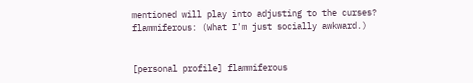mentioned will play into adjusting to the curses?
flammiferous: (What I'm just socially awkward.)


[personal profile] flammiferous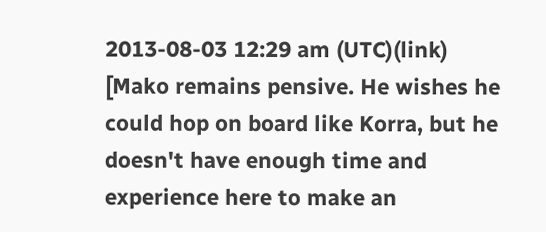2013-08-03 12:29 am (UTC)(link)
[Mako remains pensive. He wishes he could hop on board like Korra, but he doesn't have enough time and experience here to make an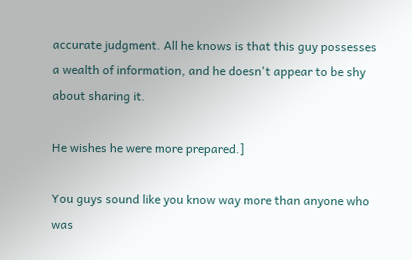accurate judgment. All he knows is that this guy possesses a wealth of information, and he doesn't appear to be shy about sharing it.

He wishes he were more prepared.]

You guys sound like you know way more than anyone who was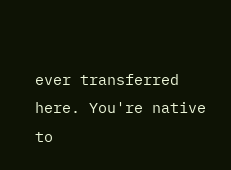ever transferred here. You're native to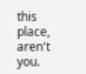this place, aren't you.